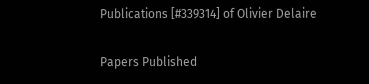Publications [#339314] of Olivier Delaire

Papers Published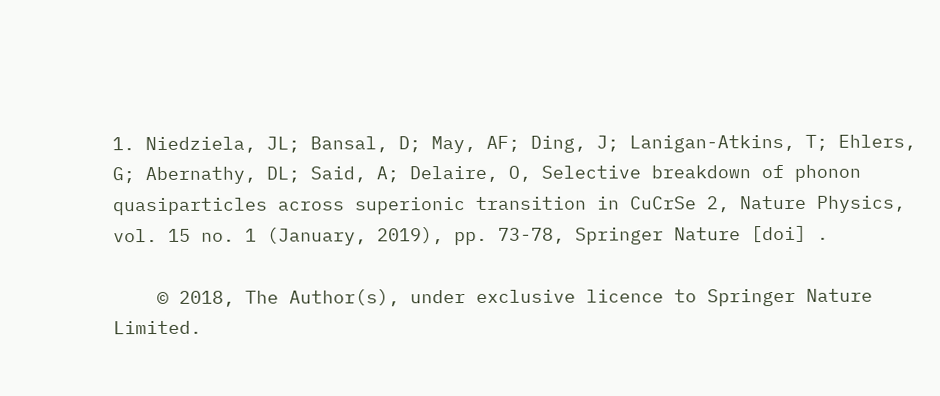1. Niedziela, JL; Bansal, D; May, AF; Ding, J; Lanigan-Atkins, T; Ehlers, G; Abernathy, DL; Said, A; Delaire, O, Selective breakdown of phonon quasiparticles across superionic transition in CuCrSe 2, Nature Physics, vol. 15 no. 1 (January, 2019), pp. 73-78, Springer Nature [doi] .

    © 2018, The Author(s), under exclusive licence to Springer Nature Limited.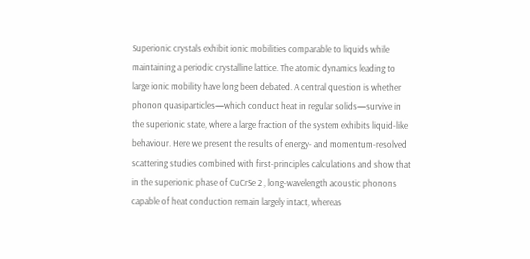Superionic crystals exhibit ionic mobilities comparable to liquids while maintaining a periodic crystalline lattice. The atomic dynamics leading to large ionic mobility have long been debated. A central question is whether phonon quasiparticles—which conduct heat in regular solids—survive in the superionic state, where a large fraction of the system exhibits liquid-like behaviour. Here we present the results of energy- and momentum-resolved scattering studies combined with first-principles calculations and show that in the superionic phase of CuCrSe 2 , long-wavelength acoustic phonons capable of heat conduction remain largely intact, whereas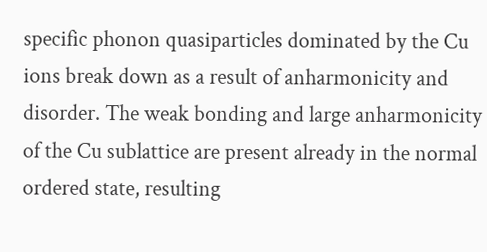specific phonon quasiparticles dominated by the Cu ions break down as a result of anharmonicity and disorder. The weak bonding and large anharmonicity of the Cu sublattice are present already in the normal ordered state, resulting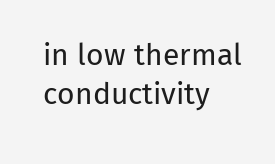in low thermal conductivity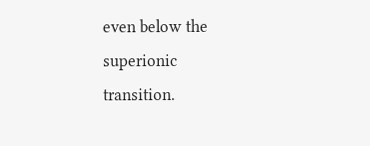even below the superionic transition.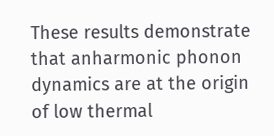These results demonstrate that anharmonic phonon dynamics are at the origin of low thermal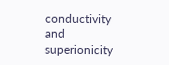conductivity and superionicity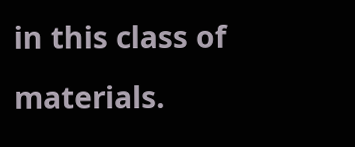in this class of materials.